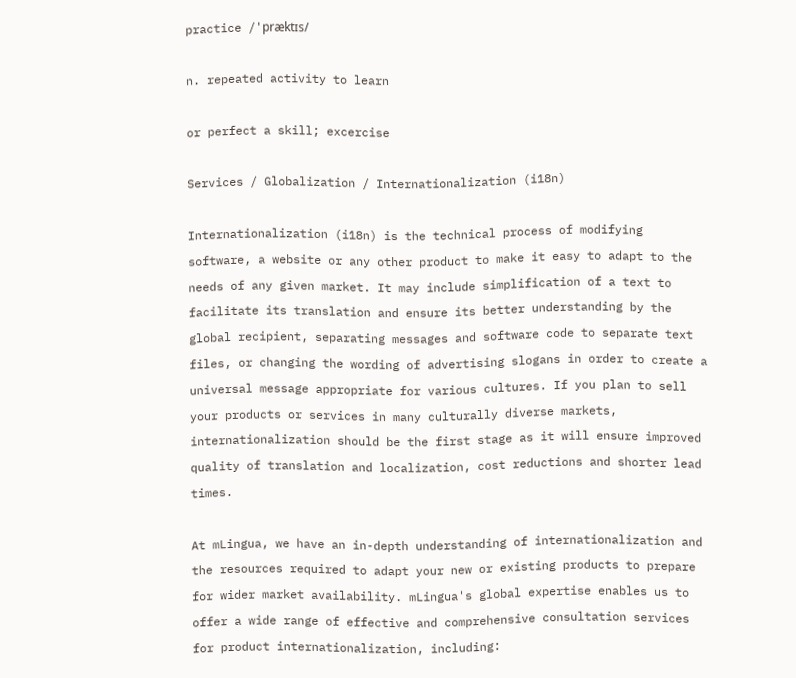practice /'præktɪs/

n. repeated activity to learn

or perfect a skill; excercise

Services / Globalization / Internationalization (i18n)

Internationalization (i18n) is the technical process of modifying software, a website or any other product to make it easy to adapt to the needs of any given market. It may include simplification of a text to facilitate its translation and ensure its better understanding by the global recipient, separating messages and software code to separate text files, or changing the wording of advertising slogans in order to create a universal message appropriate for various cultures. If you plan to sell your products or services in many culturally diverse markets, internationalization should be the first stage as it will ensure improved quality of translation and localization, cost reductions and shorter lead times.

At mLingua, we have an in-depth understanding of internationalization and the resources required to adapt your new or existing products to prepare for wider market availability. mLingua's global expertise enables us to offer a wide range of effective and comprehensive consultation services for product internationalization, including: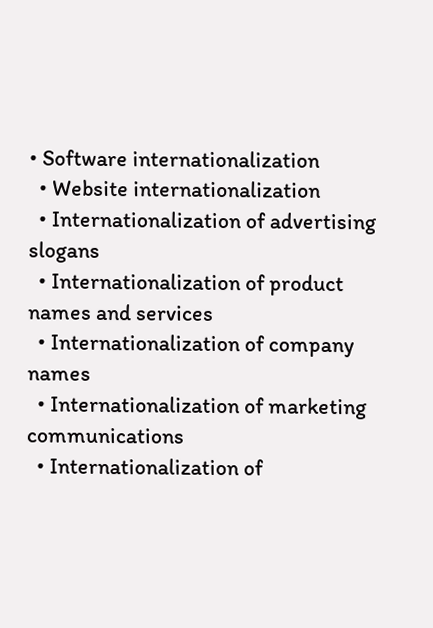• Software internationalization
  • Website internationalization
  • Internationalization of advertising slogans
  • Internationalization of product names and services
  • Internationalization of company names
  • Internationalization of marketing communications
  • Internationalization of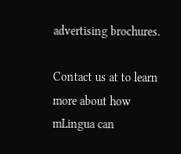advertising brochures.

Contact us at to learn more about how mLingua can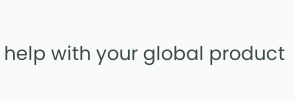help with your global product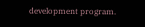development program.